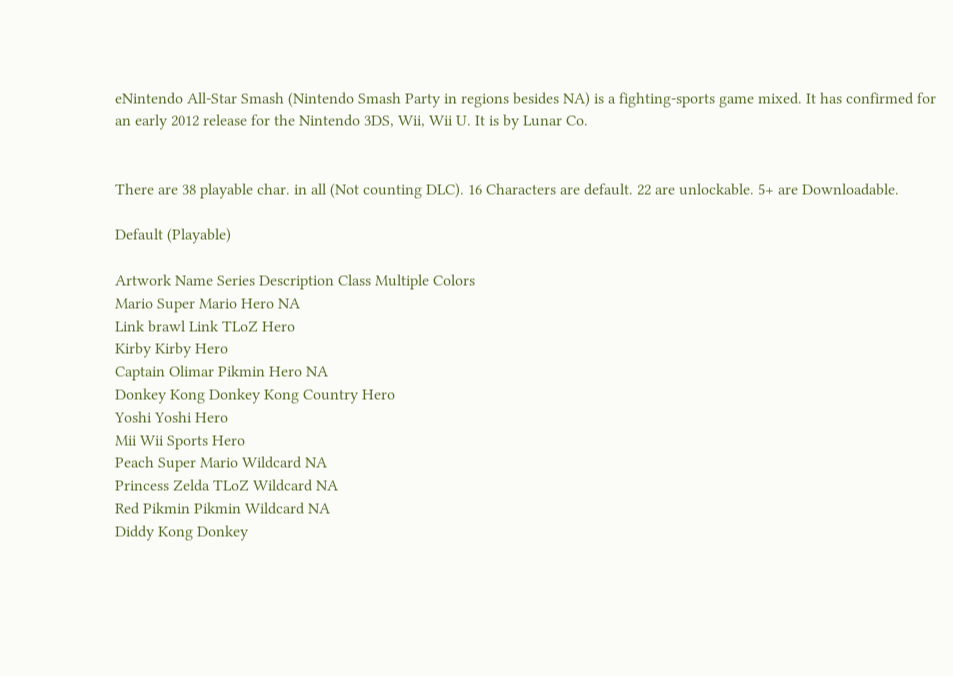eNintendo All-Star Smash (Nintendo Smash Party in regions besides NA) is a fighting-sports game mixed. It has confirmed for an early 2012 release for the Nintendo 3DS, Wii, Wii U. It is by Lunar Co.


There are 38 playable char. in all (Not counting DLC). 16 Characters are default. 22 are unlockable. 5+ are Downloadable.

Default (Playable)

Artwork Name Series Description Class Multiple Colors
Mario Super Mario Hero NA
Link brawl Link TLoZ Hero
Kirby Kirby Hero
Captain Olimar Pikmin Hero NA
Donkey Kong Donkey Kong Country Hero
Yoshi Yoshi Hero
Mii Wii Sports Hero
Peach Super Mario Wildcard NA
Princess Zelda TLoZ Wildcard NA
Red Pikmin Pikmin Wildcard NA
Diddy Kong Donkey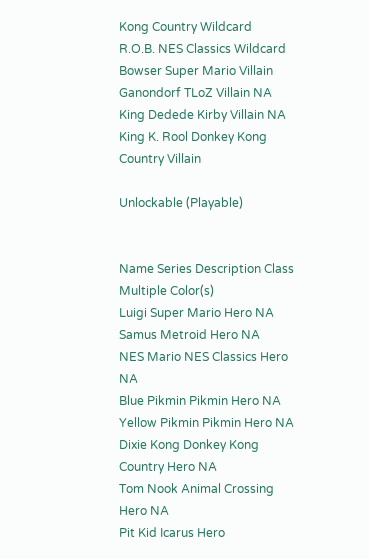Kong Country Wildcard
R.O.B. NES Classics Wildcard
Bowser Super Mario Villain
Ganondorf TLoZ Villain NA
King Dedede Kirby Villain NA
King K. Rool Donkey Kong Country Villain

Unlockable (Playable)


Name Series Description Class Multiple Color(s)
Luigi Super Mario Hero NA
Samus Metroid Hero NA
NES Mario NES Classics Hero NA
Blue Pikmin Pikmin Hero NA
Yellow Pikmin Pikmin Hero NA
Dixie Kong Donkey Kong Country Hero NA
Tom Nook Animal Crossing Hero NA
Pit Kid Icarus Hero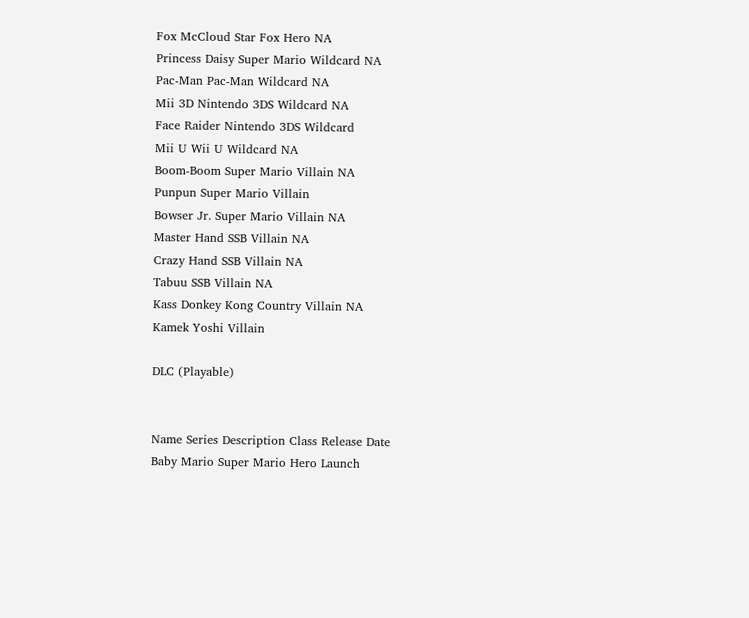Fox McCloud Star Fox Hero NA
Princess Daisy Super Mario Wildcard NA
Pac-Man Pac-Man Wildcard NA
Mii 3D Nintendo 3DS Wildcard NA
Face Raider Nintendo 3DS Wildcard
Mii U Wii U Wildcard NA
Boom-Boom Super Mario Villain NA
Punpun Super Mario Villain
Bowser Jr. Super Mario Villain NA
Master Hand SSB Villain NA
Crazy Hand SSB Villain NA
Tabuu SSB Villain NA
Kass Donkey Kong Country Villain NA
Kamek Yoshi Villain

DLC (Playable)


Name Series Description Class Release Date
Baby Mario Super Mario Hero Launch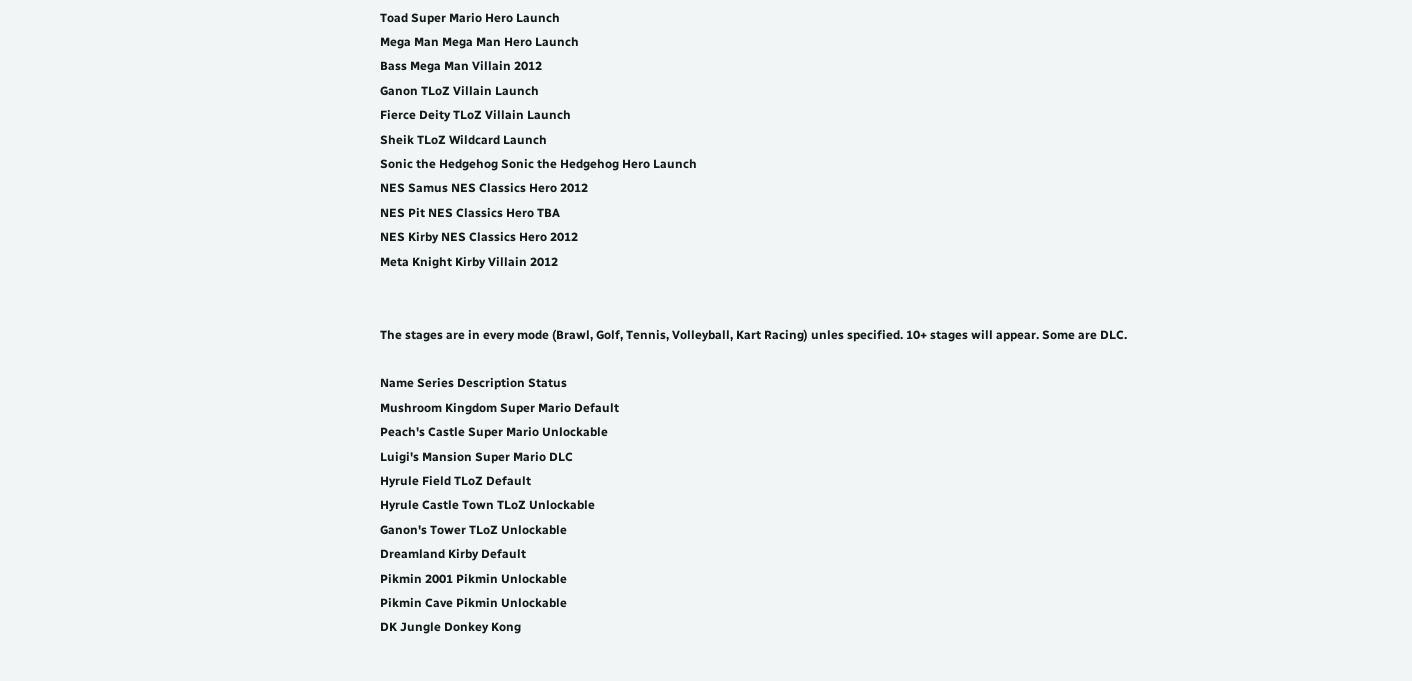Toad Super Mario Hero Launch
Mega Man Mega Man Hero Launch
Bass Mega Man Villain 2012
Ganon TLoZ Villain Launch
Fierce Deity TLoZ Villain Launch
Sheik TLoZ Wildcard Launch
Sonic the Hedgehog Sonic the Hedgehog Hero Launch
NES Samus NES Classics Hero 2012
NES Pit NES Classics Hero TBA
NES Kirby NES Classics Hero 2012
Meta Knight Kirby Villain 2012


The stages are in every mode (Brawl, Golf, Tennis, Volleyball, Kart Racing) unles specified. 10+ stages will appear. Some are DLC.

Name Series Description Status
Mushroom Kingdom Super Mario Default
Peach's Castle Super Mario Unlockable
Luigi's Mansion Super Mario DLC
Hyrule Field TLoZ Default
Hyrule Castle Town TLoZ Unlockable
Ganon's Tower TLoZ Unlockable
Dreamland Kirby Default
Pikmin 2001 Pikmin Unlockable
Pikmin Cave Pikmin Unlockable
DK Jungle Donkey Kong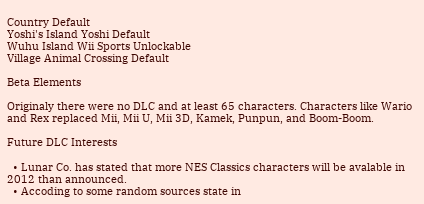Country Default
Yoshi's Island Yoshi Default
Wuhu Island Wii Sports Unlockable
Village Animal Crossing Default

Beta Elements

Originaly there were no DLC and at least 65 characters. Characters like Wario and Rex replaced Mii, Mii U, Mii 3D, Kamek, Punpun, and Boom-Boom.

Future DLC Interests

  • Lunar Co. has stated that more NES Classics characters will be avalable in 2012 than announced.
  • Accoding to some random sources state in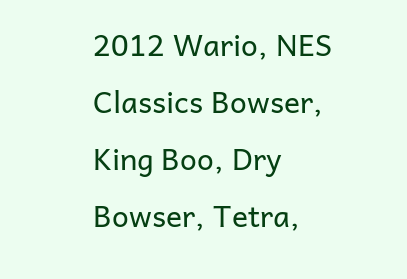2012 Wario, NES Classics Bowser, King Boo, Dry Bowser, Tetra,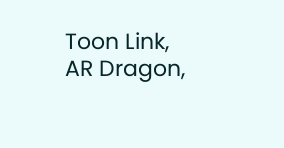Toon Link, AR Dragon,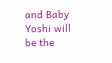and Baby Yoshi will be the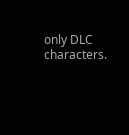only DLC characters.